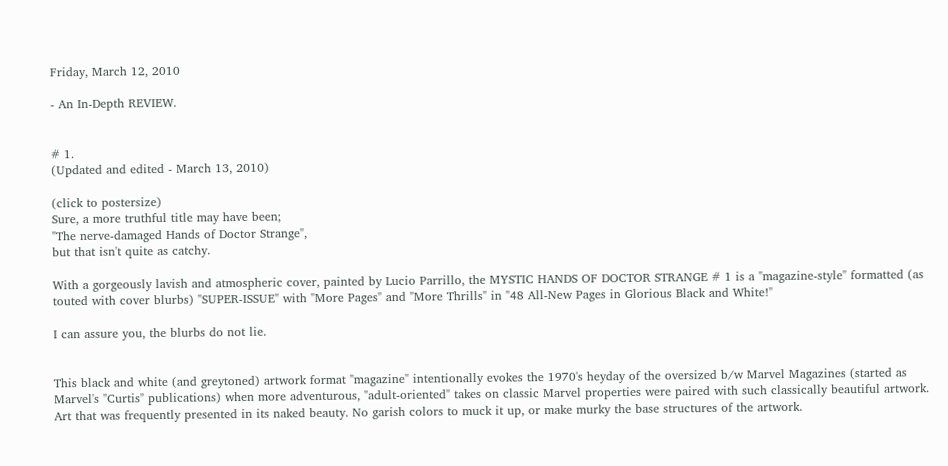Friday, March 12, 2010

- An In-Depth REVIEW.


# 1.
(Updated and edited - March 13, 2010)

(click to postersize)
Sure, a more truthful title may have been;
"The nerve-damaged Hands of Doctor Strange",
but that isn't quite as catchy.

With a gorgeously lavish and atmospheric cover, painted by Lucio Parrillo, the MYSTIC HANDS OF DOCTOR STRANGE # 1 is a "magazine-style" formatted (as touted with cover blurbs) "SUPER-ISSUE" with "More Pages" and "More Thrills" in "48 All-New Pages in Glorious Black and White!"

I can assure you, the blurbs do not lie.


This black and white (and greytoned) artwork format "magazine" intentionally evokes the 1970's heyday of the oversized b/w Marvel Magazines (started as Marvel's "Curtis" publications) when more adventurous, "adult-oriented" takes on classic Marvel properties were paired with such classically beautiful artwork. Art that was frequently presented in its naked beauty. No garish colors to muck it up, or make murky the base structures of the artwork.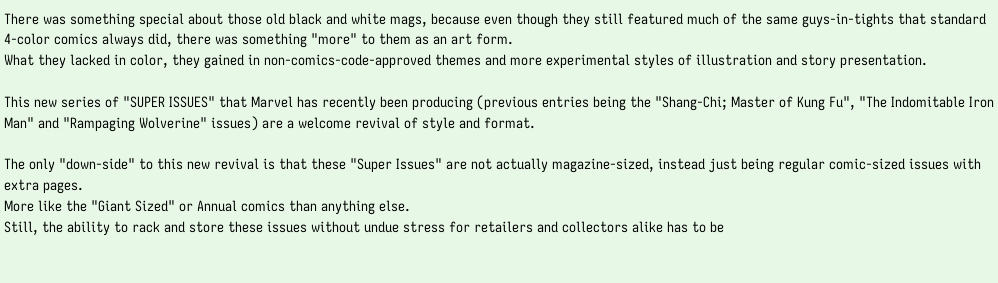There was something special about those old black and white mags, because even though they still featured much of the same guys-in-tights that standard 4-color comics always did, there was something "more" to them as an art form.
What they lacked in color, they gained in non-comics-code-approved themes and more experimental styles of illustration and story presentation.

This new series of "SUPER ISSUES" that Marvel has recently been producing (previous entries being the "Shang-Chi; Master of Kung Fu", "The Indomitable Iron Man" and "Rampaging Wolverine" issues) are a welcome revival of style and format.

The only "down-side" to this new revival is that these "Super Issues" are not actually magazine-sized, instead just being regular comic-sized issues with extra pages.
More like the "Giant Sized" or Annual comics than anything else.
Still, the ability to rack and store these issues without undue stress for retailers and collectors alike has to be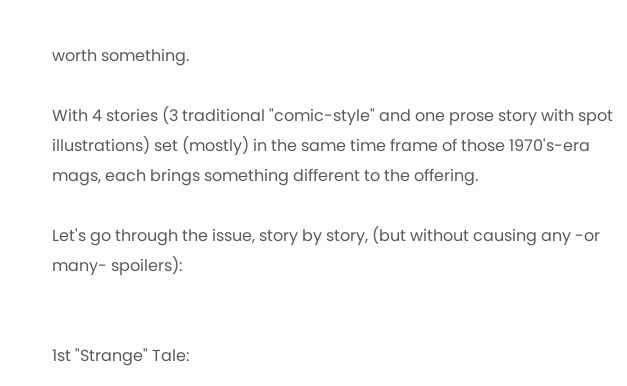worth something.

With 4 stories (3 traditional "comic-style" and one prose story with spot illustrations) set (mostly) in the same time frame of those 1970's-era mags, each brings something different to the offering.

Let's go through the issue, story by story, (but without causing any -or many- spoilers):


1st "Strange" Tale: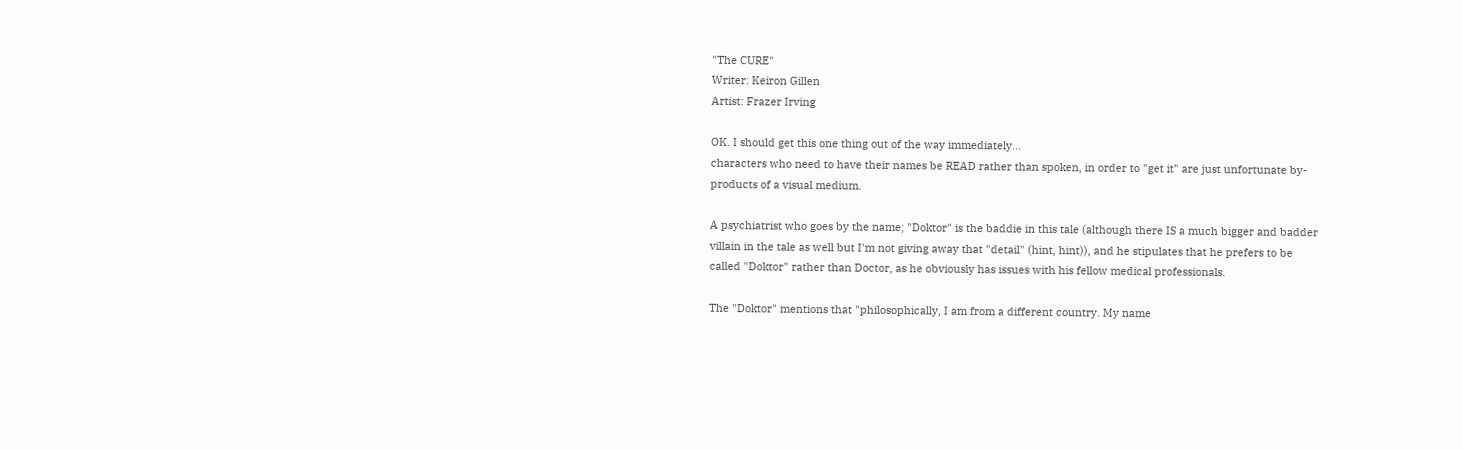"The CURE"
Writer: Keiron Gillen
Artist: Frazer Irving

OK. I should get this one thing out of the way immediately...
characters who need to have their names be READ rather than spoken, in order to "get it" are just unfortunate by-products of a visual medium.

A psychiatrist who goes by the name; "Doktor" is the baddie in this tale (although there IS a much bigger and badder villain in the tale as well but I'm not giving away that "detail" (hint, hint)), and he stipulates that he prefers to be called "Doktor" rather than Doctor, as he obviously has issues with his fellow medical professionals.

The "Doktor" mentions that "philosophically, I am from a different country. My name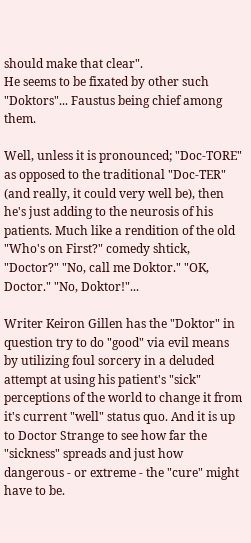should make that clear".
He seems to be fixated by other such "Doktors"... Faustus being chief among them.

Well, unless it is pronounced; "Doc-TORE" as opposed to the traditional "Doc-TER" (and really, it could very well be), then he's just adding to the neurosis of his patients. Much like a rendition of the old "Who's on First?" comedy shtick, "Doctor?" "No, call me Doktor." "OK, Doctor." "No, Doktor!"...

Writer Keiron Gillen has the "Doktor" in question try to do "good" via evil means by utilizing foul sorcery in a deluded attempt at using his patient's "sick" perceptions of the world to change it from it's current "well" status quo. And it is up to Doctor Strange to see how far the "sickness" spreads and just how dangerous - or extreme - the "cure" might have to be.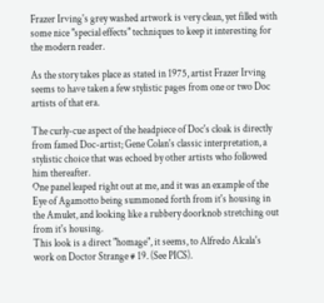Frazer Irving's grey washed artwork is very clean, yet filled with some nice "special effects" techniques to keep it interesting for the modern reader.

As the story takes place as stated in 1975, artist Frazer Irving seems to have taken a few stylistic pages from one or two Doc artists of that era.

The curly-cue aspect of the headpiece of Doc's cloak is directly from famed Doc-artist; Gene Colan's classic interpretation, a stylistic choice that was echoed by other artists who followed him thereafter.
One panel leaped right out at me, and it was an example of the Eye of Agamotto being summoned forth from it's housing in the Amulet, and looking like a rubbery doorknob stretching out from it's housing.
This look is a direct "homage", it seems, to Alfredo Alcala's work on Doctor Strange # 19. (See PICS).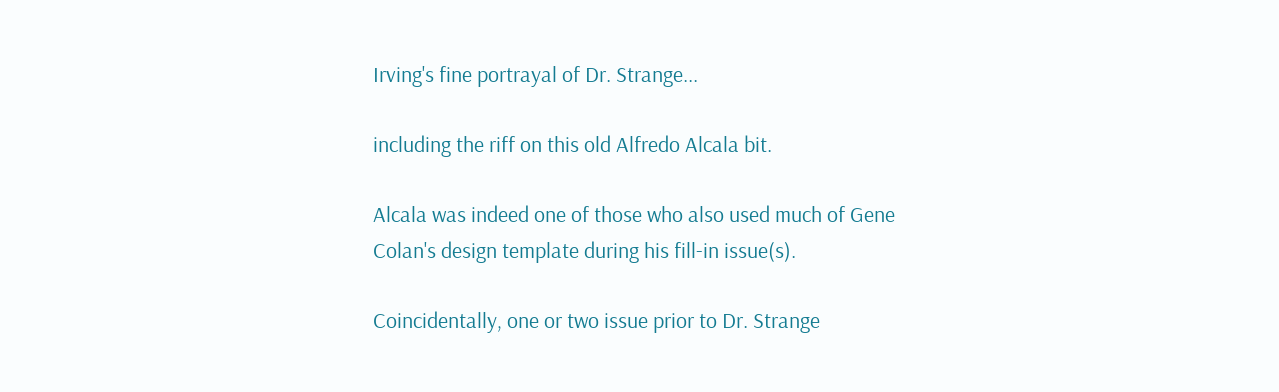Irving's fine portrayal of Dr. Strange...

including the riff on this old Alfredo Alcala bit.

Alcala was indeed one of those who also used much of Gene Colan's design template during his fill-in issue(s).

Coincidentally, one or two issue prior to Dr. Strange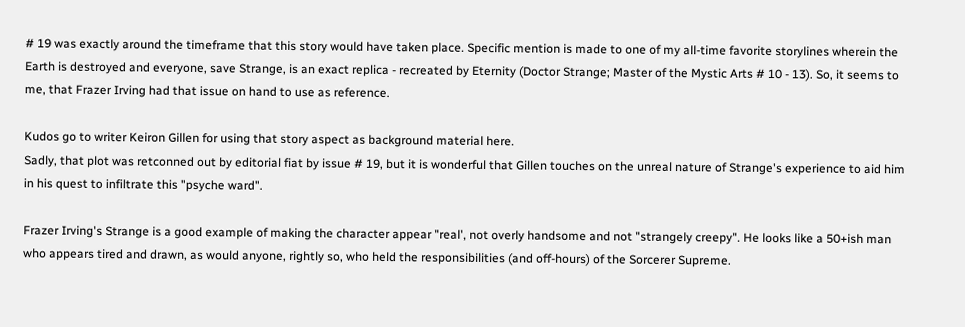# 19 was exactly around the timeframe that this story would have taken place. Specific mention is made to one of my all-time favorite storylines wherein the Earth is destroyed and everyone, save Strange, is an exact replica - recreated by Eternity (Doctor Strange; Master of the Mystic Arts # 10 - 13). So, it seems to me, that Frazer Irving had that issue on hand to use as reference.

Kudos go to writer Keiron Gillen for using that story aspect as background material here.
Sadly, that plot was retconned out by editorial fiat by issue # 19, but it is wonderful that Gillen touches on the unreal nature of Strange's experience to aid him in his quest to infiltrate this "psyche ward".

Frazer Irving's Strange is a good example of making the character appear "real', not overly handsome and not "strangely creepy". He looks like a 50+ish man who appears tired and drawn, as would anyone, rightly so, who held the responsibilities (and off-hours) of the Sorcerer Supreme.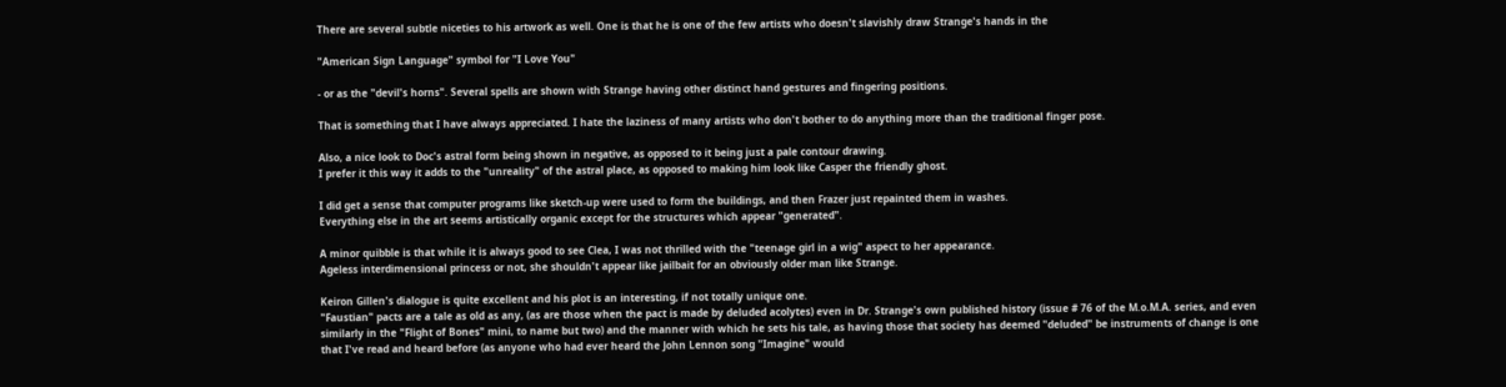There are several subtle niceties to his artwork as well. One is that he is one of the few artists who doesn't slavishly draw Strange's hands in the

"American Sign Language" symbol for "I Love You"

- or as the "devil's horns". Several spells are shown with Strange having other distinct hand gestures and fingering positions.

That is something that I have always appreciated. I hate the laziness of many artists who don't bother to do anything more than the traditional finger pose.

Also, a nice look to Doc's astral form being shown in negative, as opposed to it being just a pale contour drawing.
I prefer it this way it adds to the "unreality" of the astral place, as opposed to making him look like Casper the friendly ghost.

I did get a sense that computer programs like sketch-up were used to form the buildings, and then Frazer just repainted them in washes.
Everything else in the art seems artistically organic except for the structures which appear "generated".

A minor quibble is that while it is always good to see Clea, I was not thrilled with the "teenage girl in a wig" aspect to her appearance.
Ageless interdimensional princess or not, she shouldn't appear like jailbait for an obviously older man like Strange.

Keiron Gillen's dialogue is quite excellent and his plot is an interesting, if not totally unique one.
"Faustian" pacts are a tale as old as any, (as are those when the pact is made by deluded acolytes) even in Dr. Strange's own published history (issue # 76 of the M.o.M.A. series, and even similarly in the "Flight of Bones" mini, to name but two) and the manner with which he sets his tale, as having those that society has deemed "deluded" be instruments of change is one that I've read and heard before (as anyone who had ever heard the John Lennon song "Imagine" would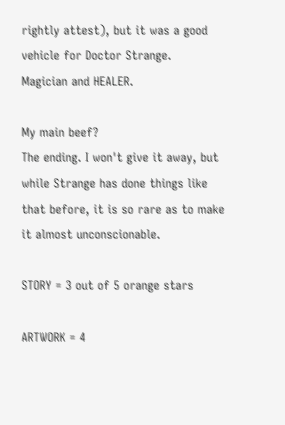rightly attest), but it was a good vehicle for Doctor Strange.
Magician and HEALER.

My main beef?
The ending. I won't give it away, but while Strange has done things like that before, it is so rare as to make it almost unconscionable.

STORY = 3 out of 5 orange stars

ARTWORK = 4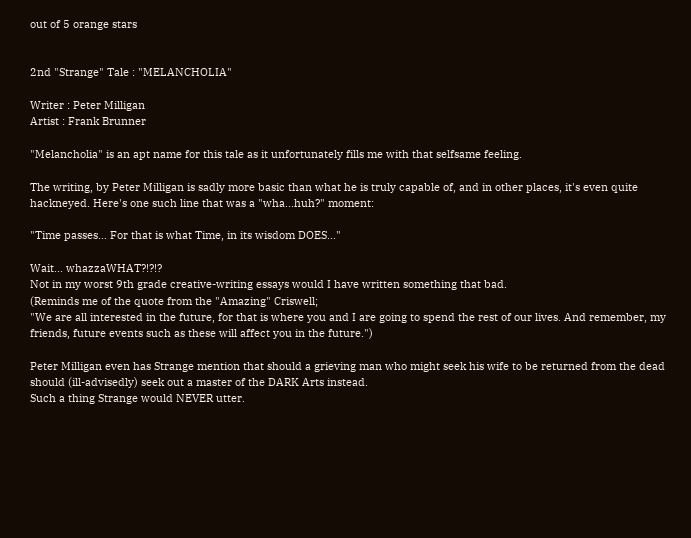out of 5 orange stars


2nd "Strange" Tale : "MELANCHOLIA"

Writer : Peter Milligan
Artist : Frank Brunner

"Melancholia" is an apt name for this tale as it unfortunately fills me with that selfsame feeling.

The writing, by Peter Milligan is sadly more basic than what he is truly capable of, and in other places, it's even quite hackneyed. Here's one such line that was a "wha...huh?" moment:

"Time passes... For that is what Time, in its wisdom DOES..."

Wait... whazzaWHAT?!?!?
Not in my worst 9th grade creative-writing essays would I have written something that bad.
(Reminds me of the quote from the "Amazing" Criswell;
"We are all interested in the future, for that is where you and I are going to spend the rest of our lives. And remember, my friends, future events such as these will affect you in the future.")

Peter Milligan even has Strange mention that should a grieving man who might seek his wife to be returned from the dead should (ill-advisedly) seek out a master of the DARK Arts instead.
Such a thing Strange would NEVER utter.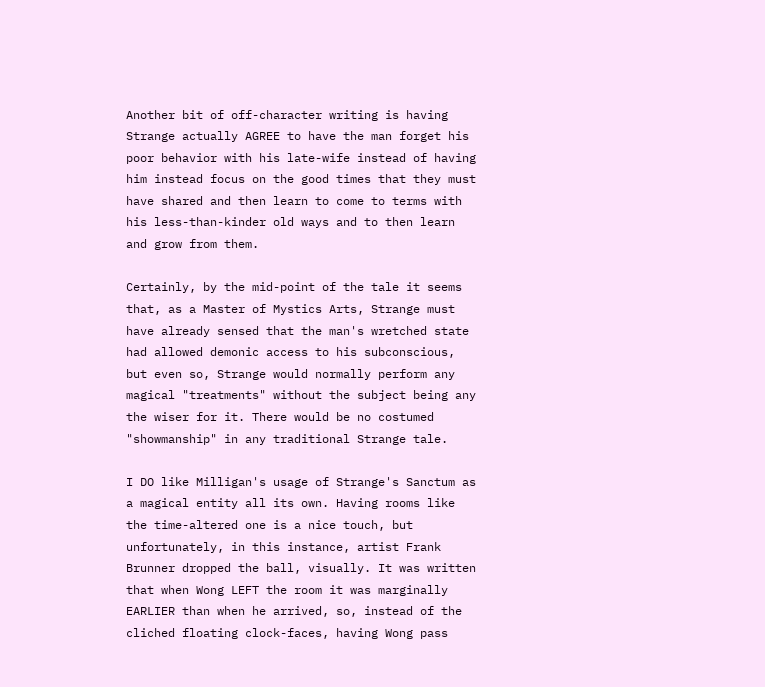Another bit of off-character writing is having Strange actually AGREE to have the man forget his poor behavior with his late-wife instead of having him instead focus on the good times that they must have shared and then learn to come to terms with his less-than-kinder old ways and to then learn and grow from them.

Certainly, by the mid-point of the tale it seems that, as a Master of Mystics Arts, Strange must have already sensed that the man's wretched state had allowed demonic access to his subconscious, but even so, Strange would normally perform any magical "treatments" without the subject being any the wiser for it. There would be no costumed "showmanship" in any traditional Strange tale.

I DO like Milligan's usage of Strange's Sanctum as a magical entity all its own. Having rooms like the time-altered one is a nice touch, but unfortunately, in this instance, artist Frank Brunner dropped the ball, visually. It was written that when Wong LEFT the room it was marginally EARLIER than when he arrived, so, instead of the cliched floating clock-faces, having Wong pass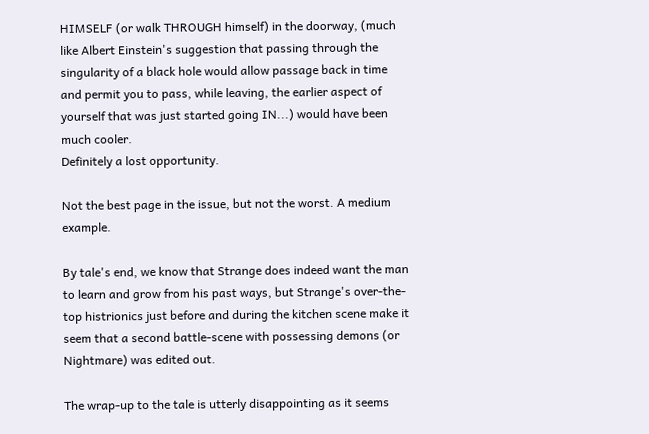HIMSELF (or walk THROUGH himself) in the doorway, (much like Albert Einstein's suggestion that passing through the singularity of a black hole would allow passage back in time and permit you to pass, while leaving, the earlier aspect of yourself that was just started going IN...) would have been much cooler.
Definitely a lost opportunity.

Not the best page in the issue, but not the worst. A medium example.

By tale's end, we know that Strange does indeed want the man to learn and grow from his past ways, but Strange's over-the-top histrionics just before and during the kitchen scene make it seem that a second battle-scene with possessing demons (or Nightmare) was edited out.

The wrap-up to the tale is utterly disappointing as it seems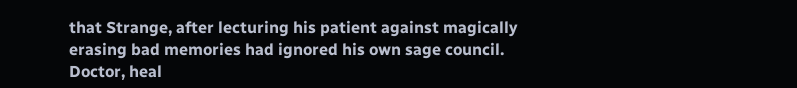that Strange, after lecturing his patient against magically erasing bad memories had ignored his own sage council.
Doctor, heal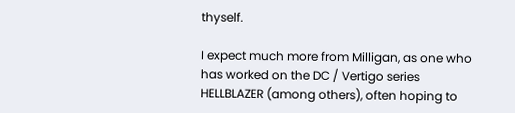thyself.

I expect much more from Milligan, as one who has worked on the DC / Vertigo series HELLBLAZER (among others), often hoping to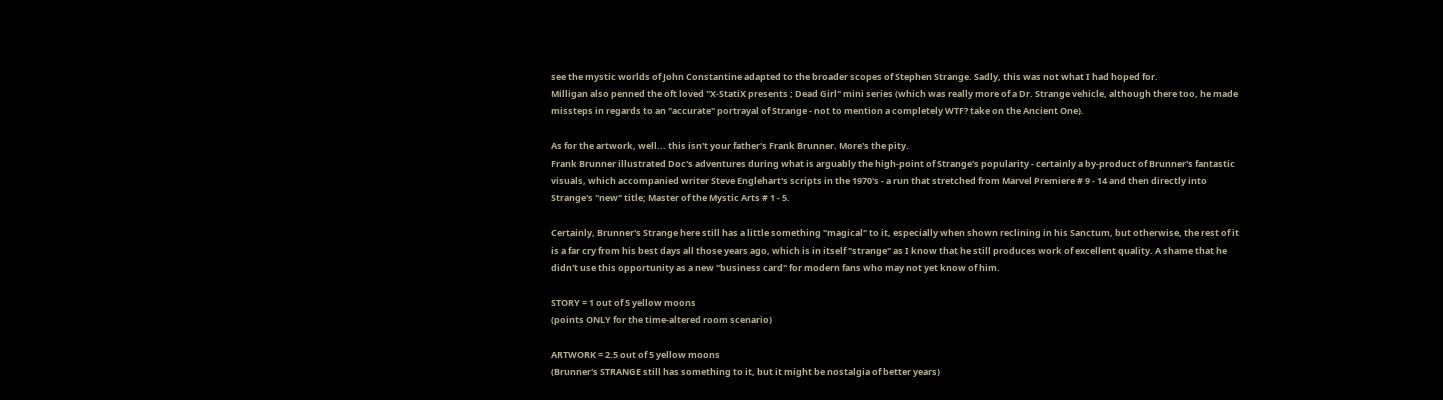see the mystic worlds of John Constantine adapted to the broader scopes of Stephen Strange. Sadly, this was not what I had hoped for.
Milligan also penned the oft loved "X-StatiX presents ; Dead Girl" mini series (which was really more of a Dr. Strange vehicle, although there too, he made missteps in regards to an "accurate" portrayal of Strange - not to mention a completely WTF? take on the Ancient One).

As for the artwork, well... this isn't your father's Frank Brunner. More's the pity.
Frank Brunner illustrated Doc's adventures during what is arguably the high-point of Strange's popularity - certainly a by-product of Brunner's fantastic visuals, which accompanied writer Steve Englehart's scripts in the 1970's - a run that stretched from Marvel Premiere # 9 - 14 and then directly into Strange's "new" title; Master of the Mystic Arts # 1 - 5.

Certainly, Brunner's Strange here still has a little something "magical" to it, especially when shown reclining in his Sanctum, but otherwise, the rest of it is a far cry from his best days all those years ago, which is in itself "strange" as I know that he still produces work of excellent quality. A shame that he didn't use this opportunity as a new "business card" for modern fans who may not yet know of him.

STORY = 1 out of 5 yellow moons
(points ONLY for the time-altered room scenario)

ARTWORK = 2.5 out of 5 yellow moons
(Brunner's STRANGE still has something to it, but it might be nostalgia of better years)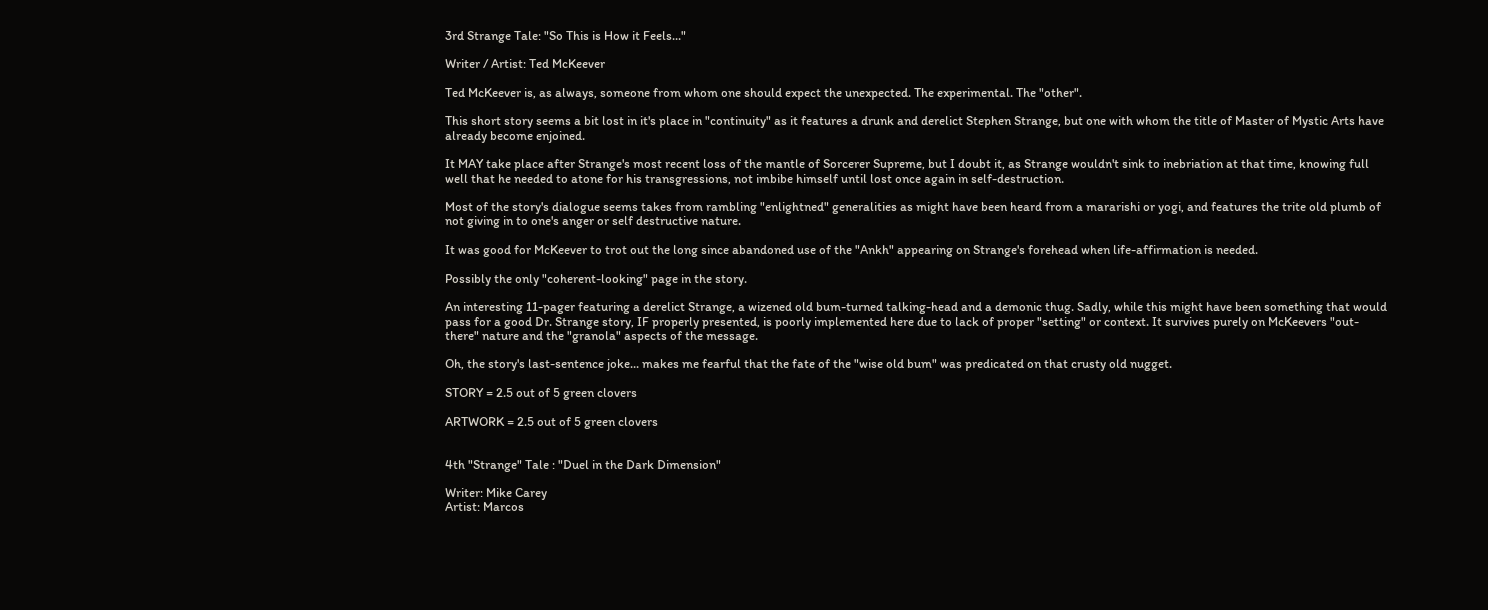3rd Strange Tale: "So This is How it Feels..."

Writer / Artist: Ted McKeever

Ted McKeever is, as always, someone from whom one should expect the unexpected. The experimental. The "other".

This short story seems a bit lost in it's place in "continuity" as it features a drunk and derelict Stephen Strange, but one with whom the title of Master of Mystic Arts have already become enjoined.

It MAY take place after Strange's most recent loss of the mantle of Sorcerer Supreme, but I doubt it, as Strange wouldn't sink to inebriation at that time, knowing full well that he needed to atone for his transgressions, not imbibe himself until lost once again in self-destruction.

Most of the story's dialogue seems takes from rambling "enlightned" generalities as might have been heard from a mararishi or yogi, and features the trite old plumb of not giving in to one's anger or self destructive nature.

It was good for McKeever to trot out the long since abandoned use of the "Ankh" appearing on Strange's forehead when life-affirmation is needed.

Possibly the only "coherent-looking" page in the story.

An interesting 11-pager featuring a derelict Strange, a wizened old bum-turned talking-head and a demonic thug. Sadly, while this might have been something that would pass for a good Dr. Strange story, IF properly presented, is poorly implemented here due to lack of proper "setting" or context. It survives purely on McKeevers "out-there" nature and the "granola" aspects of the message.

Oh, the story's last-sentence joke... makes me fearful that the fate of the "wise old bum" was predicated on that crusty old nugget.

STORY = 2.5 out of 5 green clovers

ARTWORK = 2.5 out of 5 green clovers


4th "Strange" Tale : "Duel in the Dark Dimension"

Writer: Mike Carey
Artist: Marcos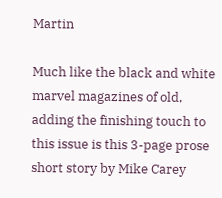Martin

Much like the black and white marvel magazines of old, adding the finishing touch to this issue is this 3-page prose short story by Mike Carey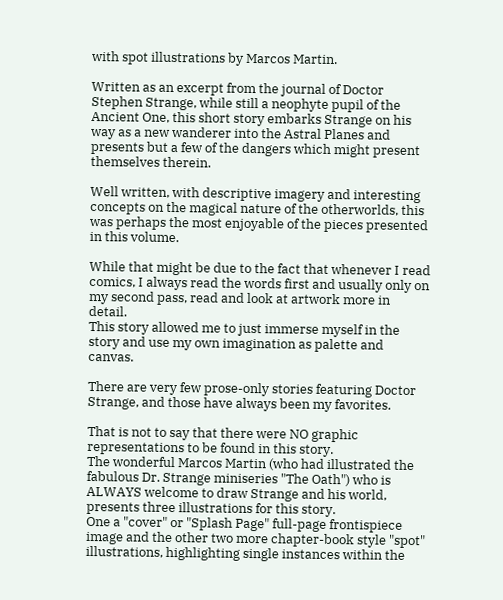with spot illustrations by Marcos Martin.

Written as an excerpt from the journal of Doctor Stephen Strange, while still a neophyte pupil of the Ancient One, this short story embarks Strange on his way as a new wanderer into the Astral Planes and presents but a few of the dangers which might present themselves therein.

Well written, with descriptive imagery and interesting concepts on the magical nature of the otherworlds, this was perhaps the most enjoyable of the pieces presented in this volume.

While that might be due to the fact that whenever I read comics, I always read the words first and usually only on my second pass, read and look at artwork more in detail.
This story allowed me to just immerse myself in the story and use my own imagination as palette and canvas.

There are very few prose-only stories featuring Doctor Strange, and those have always been my favorites.

That is not to say that there were NO graphic representations to be found in this story.
The wonderful Marcos Martin (who had illustrated the fabulous Dr. Strange miniseries "The Oath") who is ALWAYS welcome to draw Strange and his world, presents three illustrations for this story.
One a "cover" or "Splash Page" full-page frontispiece image and the other two more chapter-book style "spot" illustrations, highlighting single instances within the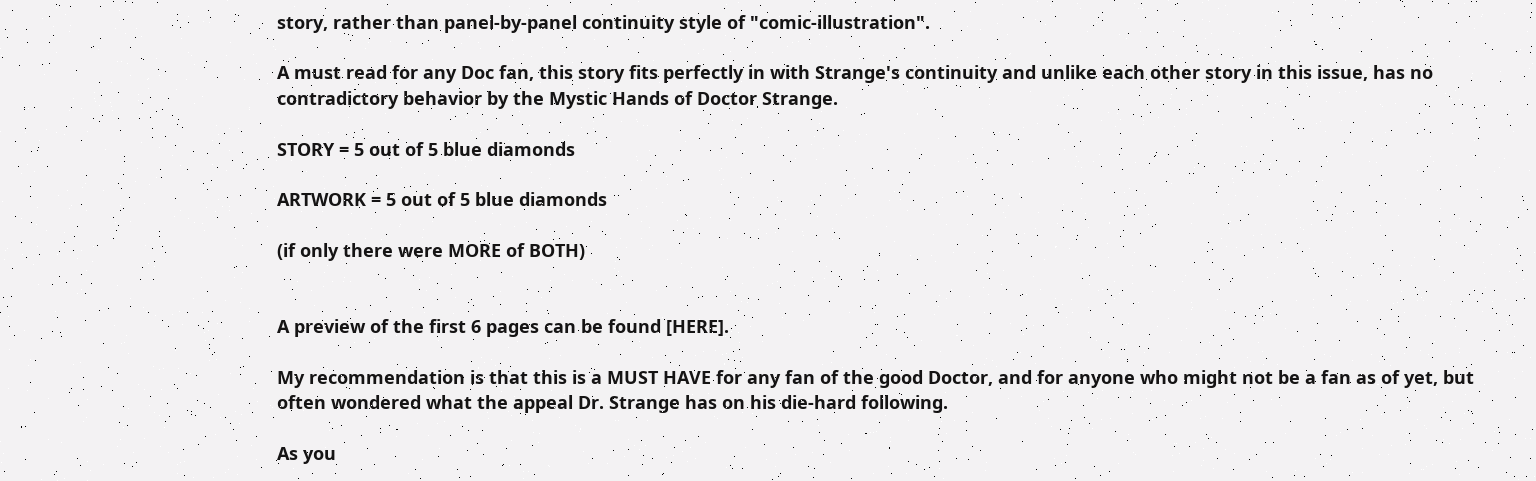story, rather than panel-by-panel continuity style of "comic-illustration".

A must read for any Doc fan, this story fits perfectly in with Strange's continuity and unlike each other story in this issue, has no contradictory behavior by the Mystic Hands of Doctor Strange.

STORY = 5 out of 5 blue diamonds

ARTWORK = 5 out of 5 blue diamonds

(if only there were MORE of BOTH)


A preview of the first 6 pages can be found [HERE].

My recommendation is that this is a MUST HAVE for any fan of the good Doctor, and for anyone who might not be a fan as of yet, but often wondered what the appeal Dr. Strange has on his die-hard following.

As you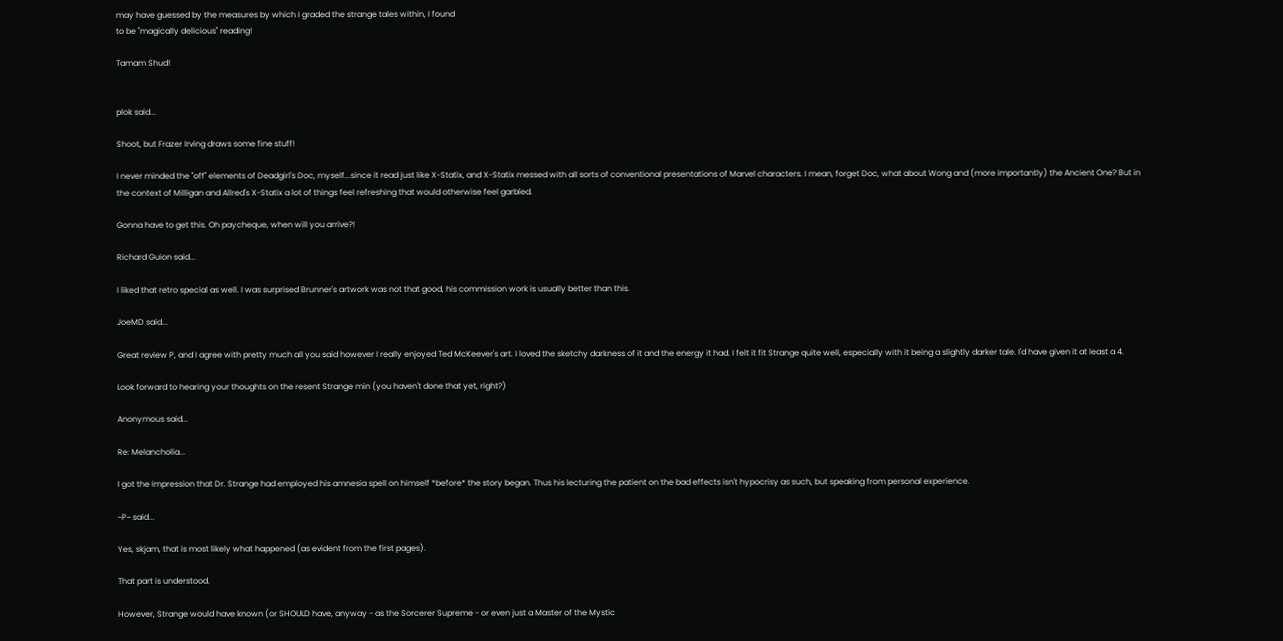may have guessed by the measures by which I graded the strange tales within, I found
to be "magically delicious" reading!

Tamam Shud!


plok said...

Shoot, but Frazer Irving draws some fine stuff!

I never minded the "off" elements of Deadgirl's Doc, myself...since it read just like X-Statix, and X-Statix messed with all sorts of conventional presentations of Marvel characters. I mean, forget Doc, what about Wong and (more importantly) the Ancient One? But in the context of Milligan and Allred's X-Statix a lot of things feel refreshing that would otherwise feel garbled.

Gonna have to get this. Oh paycheque, when will you arrive?!

Richard Guion said...

I liked that retro special as well. I was surprised Brunner's artwork was not that good, his commission work is usually better than this.

JoeMD said...

Great review P, and I agree with pretty much all you said however I really enjoyed Ted McKeever's art. I loved the sketchy darkness of it and the energy it had. I felt it fit Strange quite well, especially with it being a slightly darker tale. I'd have given it at least a 4.

Look forward to hearing your thoughts on the resent Strange min (you haven't done that yet, right?)

Anonymous said...

Re: Melancholia...

I got the impression that Dr. Strange had employed his amnesia spell on himself *before* the story began. Thus his lecturing the patient on the bad effects isn't hypocrisy as such, but speaking from personal experience.

~P~ said...

Yes, skjam, that is most likely what happened (as evident from the first pages).

That part is understood.

However, Strange would have known (or SHOULD have, anyway - as the Sorcerer Supreme - or even just a Master of the Mystic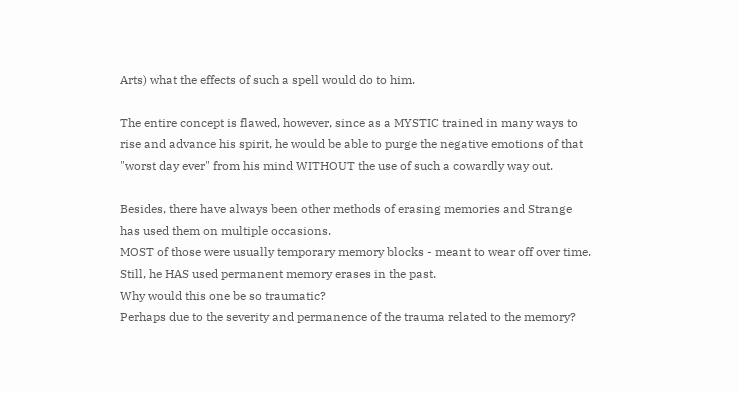Arts) what the effects of such a spell would do to him.

The entire concept is flawed, however, since as a MYSTIC trained in many ways to rise and advance his spirit, he would be able to purge the negative emotions of that "worst day ever" from his mind WITHOUT the use of such a cowardly way out.

Besides, there have always been other methods of erasing memories and Strange has used them on multiple occasions.
MOST of those were usually temporary memory blocks - meant to wear off over time.
Still, he HAS used permanent memory erases in the past.
Why would this one be so traumatic?
Perhaps due to the severity and permanence of the trauma related to the memory?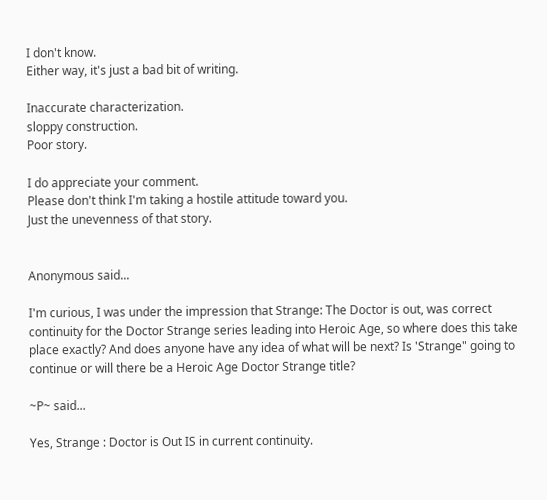I don't know.
Either way, it's just a bad bit of writing.

Inaccurate characterization.
sloppy construction.
Poor story.

I do appreciate your comment.
Please don't think I'm taking a hostile attitude toward you.
Just the unevenness of that story.


Anonymous said...

I'm curious, I was under the impression that Strange: The Doctor is out, was correct continuity for the Doctor Strange series leading into Heroic Age, so where does this take place exactly? And does anyone have any idea of what will be next? Is 'Strange" going to continue or will there be a Heroic Age Doctor Strange title?

~P~ said...

Yes, Strange : Doctor is Out IS in current continuity.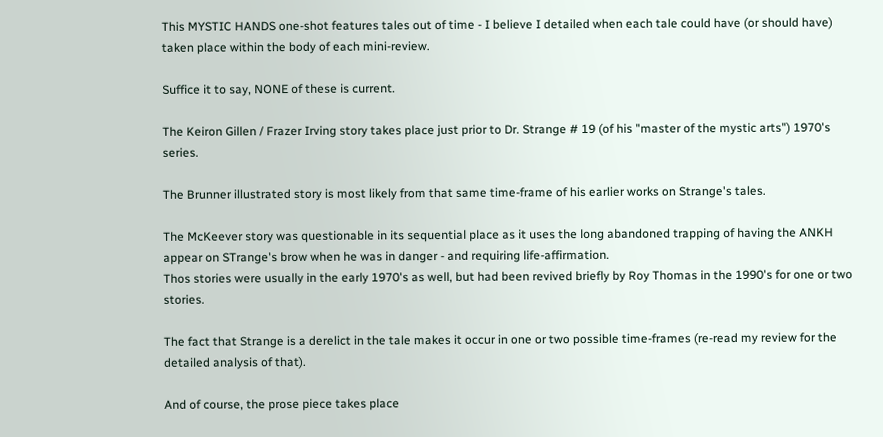This MYSTIC HANDS one-shot features tales out of time - I believe I detailed when each tale could have (or should have) taken place within the body of each mini-review.

Suffice it to say, NONE of these is current.

The Keiron Gillen / Frazer Irving story takes place just prior to Dr. Strange # 19 (of his "master of the mystic arts") 1970's series.

The Brunner illustrated story is most likely from that same time-frame of his earlier works on Strange's tales.

The McKeever story was questionable in its sequential place as it uses the long abandoned trapping of having the ANKH appear on STrange's brow when he was in danger - and requiring life-affirmation.
Thos stories were usually in the early 1970's as well, but had been revived briefly by Roy Thomas in the 1990's for one or two stories.

The fact that Strange is a derelict in the tale makes it occur in one or two possible time-frames (re-read my review for the detailed analysis of that).

And of course, the prose piece takes place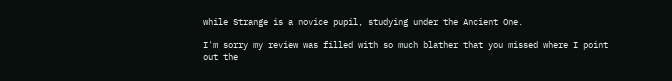while Strange is a novice pupil, studying under the Ancient One.

I'm sorry my review was filled with so much blather that you missed where I point out the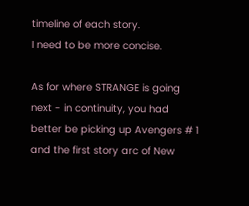timeline of each story.
I need to be more concise.

As for where STRANGE is going next - in continuity, you had better be picking up Avengers # 1 and the first story arc of New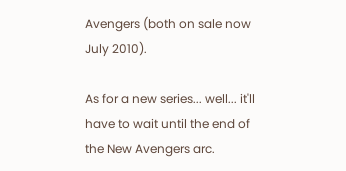Avengers (both on sale now July 2010).

As for a new series... well... it'll have to wait until the end of the New Avengers arc.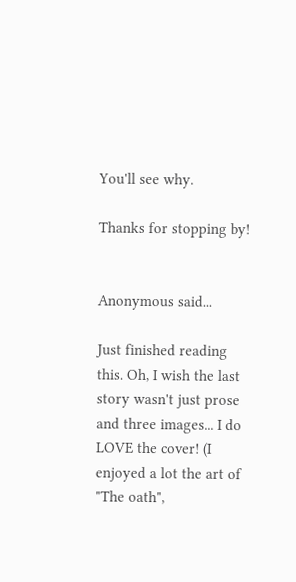You'll see why.

Thanks for stopping by!


Anonymous said...

Just finished reading this. Oh, I wish the last story wasn't just prose and three images... I do LOVE the cover! (I enjoyed a lot the art of "The oath",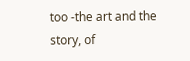too -the art and the story, of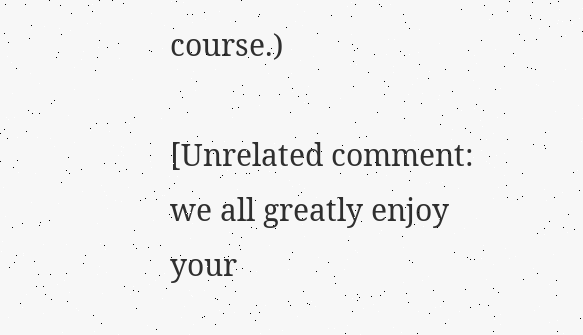course.)

[Unrelated comment: we all greatly enjoy your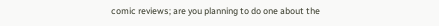comic reviews; are you planning to do one about the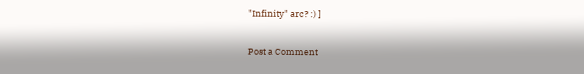"Infinity" arc? :) ]

Post a Comment